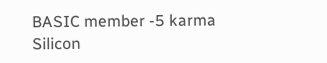BASIC member -5 karma
Silicon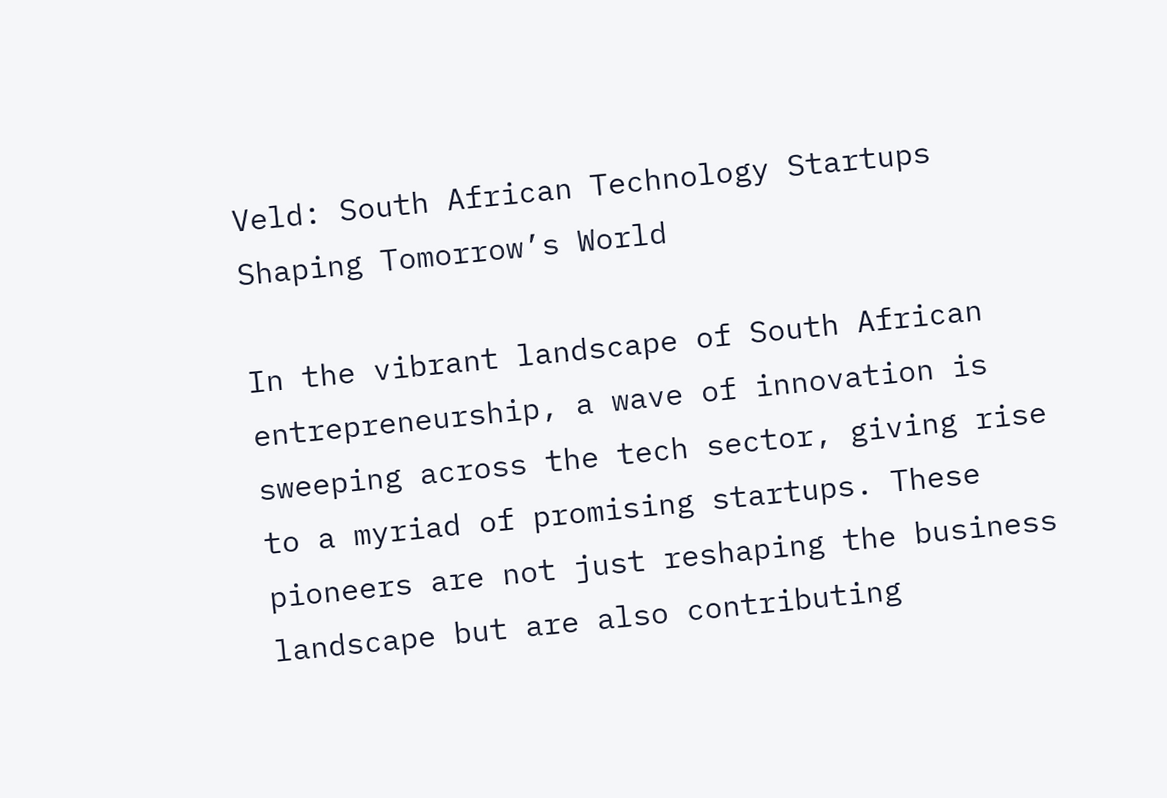Veld: South African Technology Startups Shaping Tomorrow’s World

In the vibrant landscape of South African entrepreneurship, a wave of innovation is sweeping across the tech sector, giving rise to a myriad of promising startups. These pioneers are not just reshaping the business landscape but are also contributing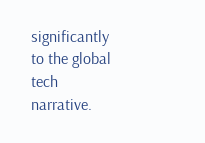significantly to the global tech narrative.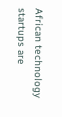African technology startups are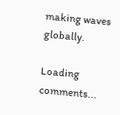making waves globally.

Loading comments...